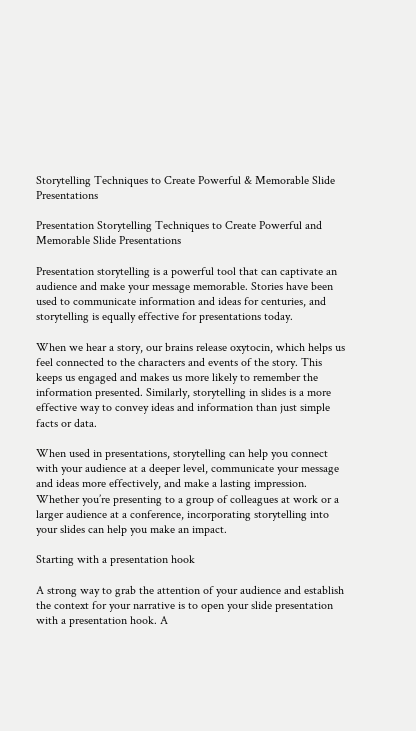Storytelling Techniques to Create Powerful & Memorable Slide Presentations

Presentation Storytelling Techniques to Create Powerful and Memorable Slide Presentations

Presentation storytelling is a powerful tool that can captivate an audience and make your message memorable. Stories have been used to communicate information and ideas for centuries, and storytelling is equally effective for presentations today.

When we hear a story, our brains release oxytocin, which helps us feel connected to the characters and events of the story. This keeps us engaged and makes us more likely to remember the information presented. Similarly, storytelling in slides is a more effective way to convey ideas and information than just simple facts or data.

When used in presentations, storytelling can help you connect with your audience at a deeper level, communicate your message and ideas more effectively, and make a lasting impression. Whether you’re presenting to a group of colleagues at work or a larger audience at a conference, incorporating storytelling into your slides can help you make an impact.

Starting with a presentation hook

A strong way to grab the attention of your audience and establish the context for your narrative is to open your slide presentation with a presentation hook. A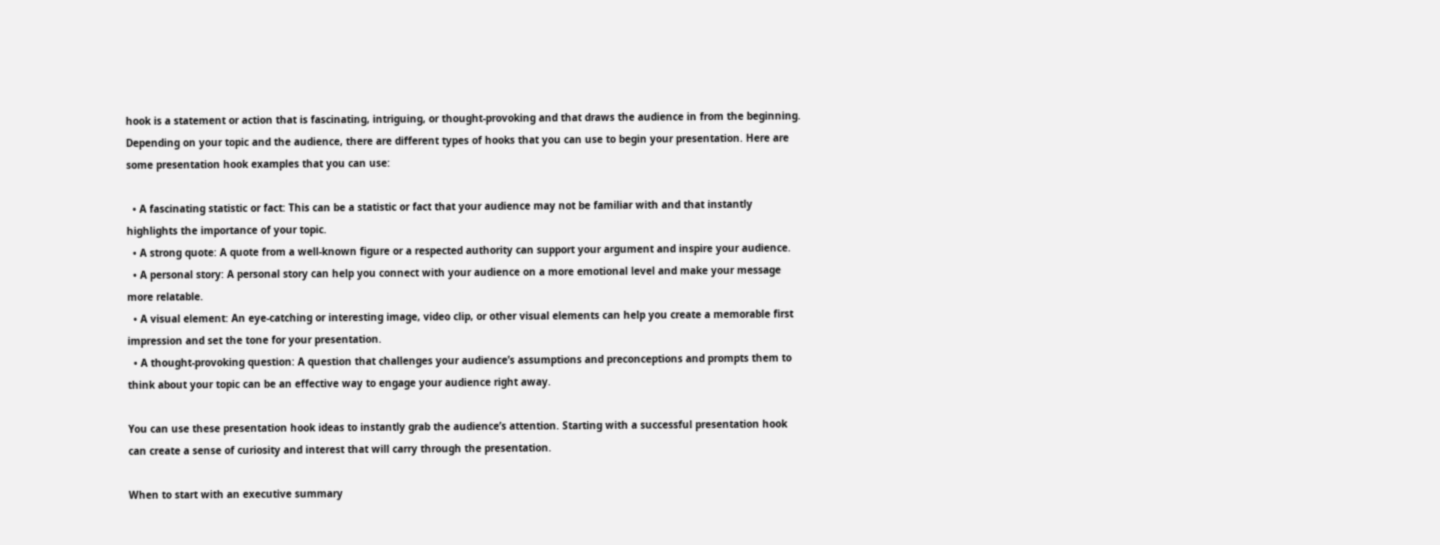hook is a statement or action that is fascinating, intriguing, or thought-provoking and that draws the audience in from the beginning.
Depending on your topic and the audience, there are different types of hooks that you can use to begin your presentation. Here are some presentation hook examples that you can use:

  • A fascinating statistic or fact: This can be a statistic or fact that your audience may not be familiar with and that instantly highlights the importance of your topic.
  • A strong quote: A quote from a well-known figure or a respected authority can support your argument and inspire your audience.
  • A personal story: A personal story can help you connect with your audience on a more emotional level and make your message more relatable.
  • A visual element: An eye-catching or interesting image, video clip, or other visual elements can help you create a memorable first impression and set the tone for your presentation.
  • A thought-provoking question: A question that challenges your audience’s assumptions and preconceptions and prompts them to think about your topic can be an effective way to engage your audience right away.

You can use these presentation hook ideas to instantly grab the audience’s attention. Starting with a successful presentation hook can create a sense of curiosity and interest that will carry through the presentation.

When to start with an executive summary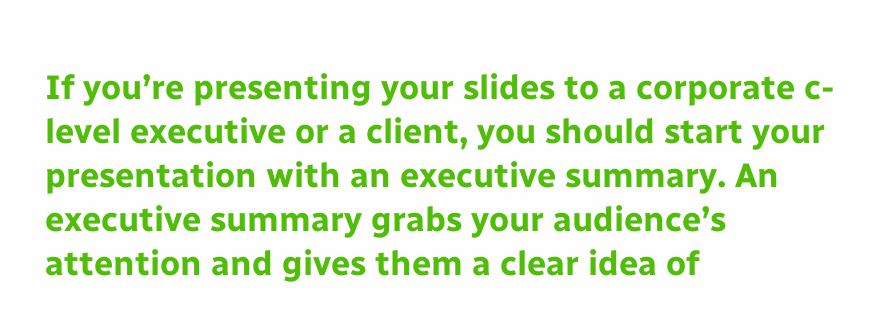If you’re presenting your slides to a corporate c-level executive or a client, you should start your presentation with an executive summary. An executive summary grabs your audience’s attention and gives them a clear idea of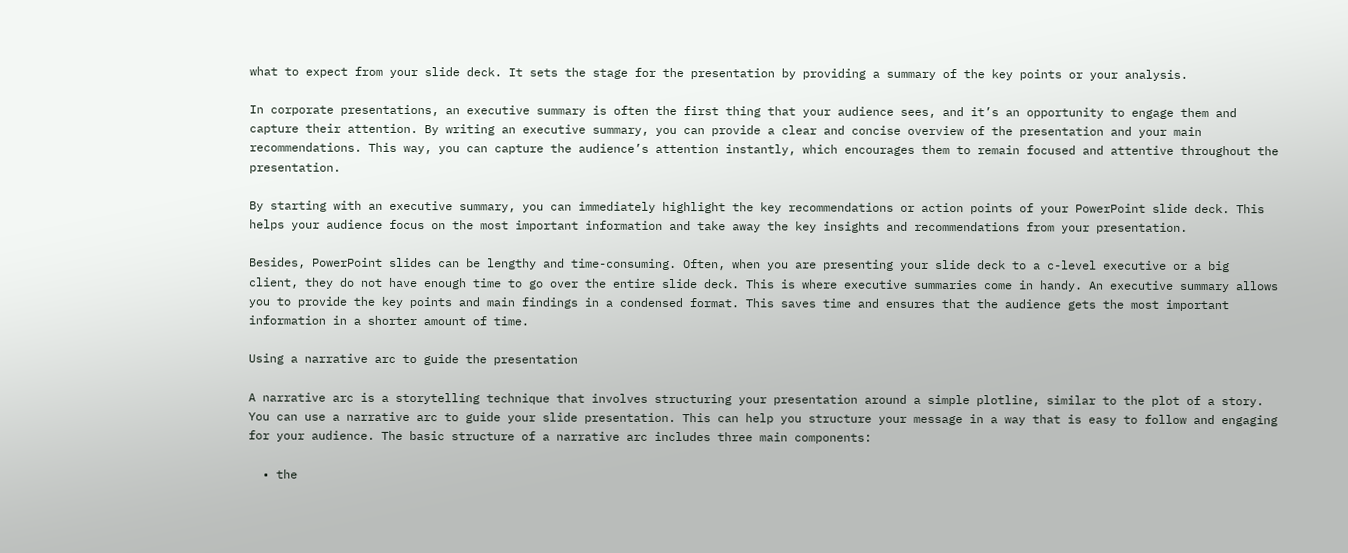what to expect from your slide deck. It sets the stage for the presentation by providing a summary of the key points or your analysis.

In corporate presentations, an executive summary is often the first thing that your audience sees, and it’s an opportunity to engage them and capture their attention. By writing an executive summary, you can provide a clear and concise overview of the presentation and your main recommendations. This way, you can capture the audience’s attention instantly, which encourages them to remain focused and attentive throughout the presentation.

By starting with an executive summary, you can immediately highlight the key recommendations or action points of your PowerPoint slide deck. This helps your audience focus on the most important information and take away the key insights and recommendations from your presentation.

Besides, PowerPoint slides can be lengthy and time-consuming. Often, when you are presenting your slide deck to a c-level executive or a big client, they do not have enough time to go over the entire slide deck. This is where executive summaries come in handy. An executive summary allows you to provide the key points and main findings in a condensed format. This saves time and ensures that the audience gets the most important information in a shorter amount of time.

Using a narrative arc to guide the presentation

A narrative arc is a storytelling technique that involves structuring your presentation around a simple plotline, similar to the plot of a story. You can use a narrative arc to guide your slide presentation. This can help you structure your message in a way that is easy to follow and engaging for your audience. The basic structure of a narrative arc includes three main components:

  • the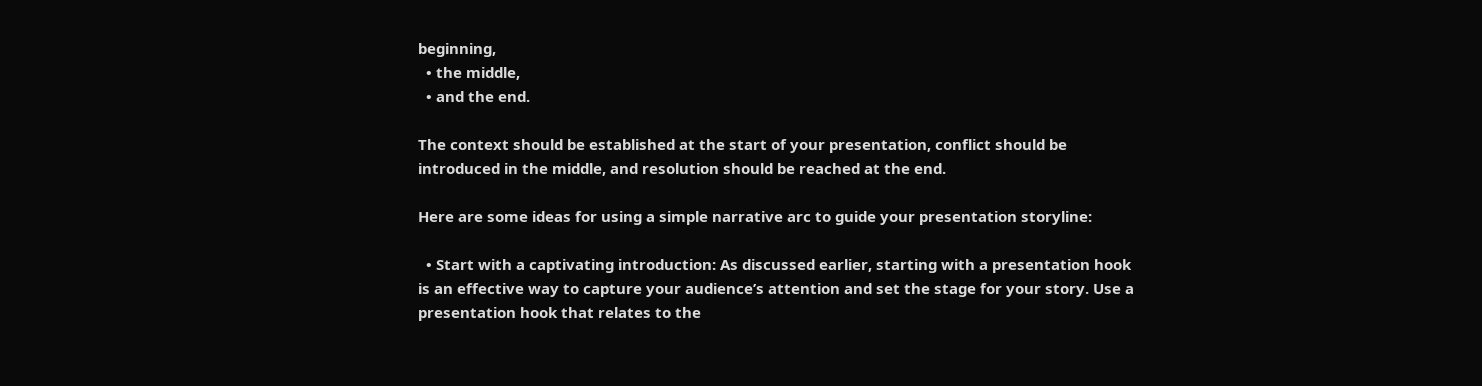beginning,
  • the middle,
  • and the end.

The context should be established at the start of your presentation, conflict should be introduced in the middle, and resolution should be reached at the end.

Here are some ideas for using a simple narrative arc to guide your presentation storyline:

  • Start with a captivating introduction: As discussed earlier, starting with a presentation hook is an effective way to capture your audience’s attention and set the stage for your story. Use a presentation hook that relates to the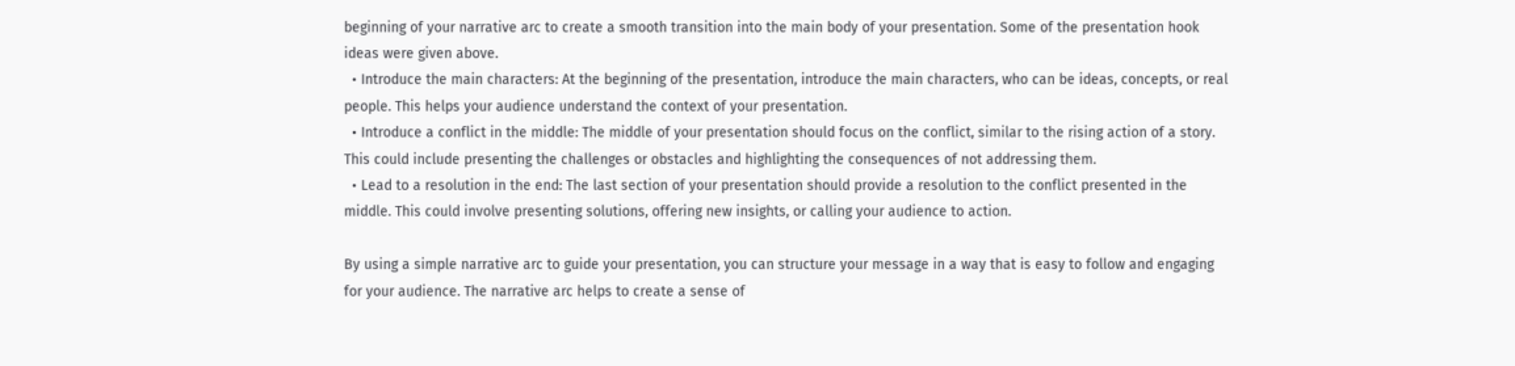beginning of your narrative arc to create a smooth transition into the main body of your presentation. Some of the presentation hook ideas were given above.
  • Introduce the main characters: At the beginning of the presentation, introduce the main characters, who can be ideas, concepts, or real people. This helps your audience understand the context of your presentation.
  • Introduce a conflict in the middle: The middle of your presentation should focus on the conflict, similar to the rising action of a story. This could include presenting the challenges or obstacles and highlighting the consequences of not addressing them.
  • Lead to a resolution in the end: The last section of your presentation should provide a resolution to the conflict presented in the middle. This could involve presenting solutions, offering new insights, or calling your audience to action.

By using a simple narrative arc to guide your presentation, you can structure your message in a way that is easy to follow and engaging for your audience. The narrative arc helps to create a sense of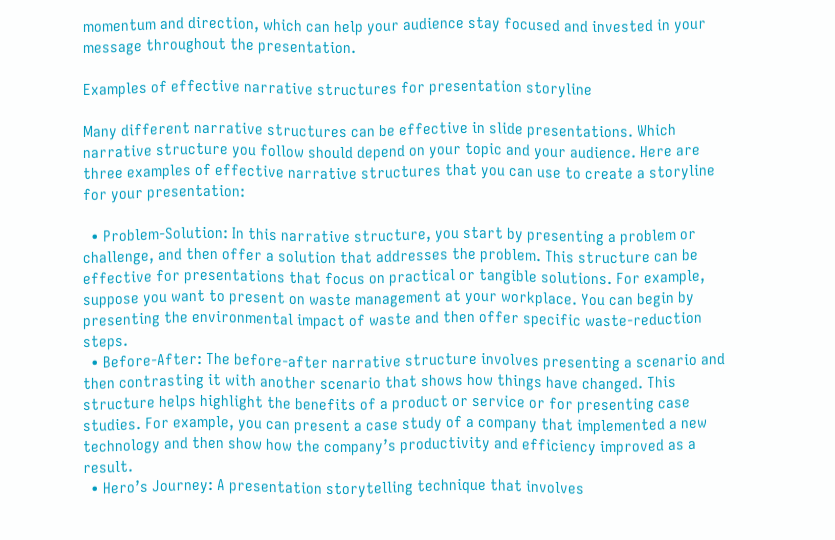momentum and direction, which can help your audience stay focused and invested in your message throughout the presentation.

Examples of effective narrative structures for presentation storyline

Many different narrative structures can be effective in slide presentations. Which narrative structure you follow should depend on your topic and your audience. Here are three examples of effective narrative structures that you can use to create a storyline for your presentation:

  • Problem-Solution: In this narrative structure, you start by presenting a problem or challenge, and then offer a solution that addresses the problem. This structure can be effective for presentations that focus on practical or tangible solutions. For example, suppose you want to present on waste management at your workplace. You can begin by presenting the environmental impact of waste and then offer specific waste-reduction steps.
  • Before-After: The before-after narrative structure involves presenting a scenario and then contrasting it with another scenario that shows how things have changed. This structure helps highlight the benefits of a product or service or for presenting case studies. For example, you can present a case study of a company that implemented a new technology and then show how the company’s productivity and efficiency improved as a result.
  • Hero’s Journey: A presentation storytelling technique that involves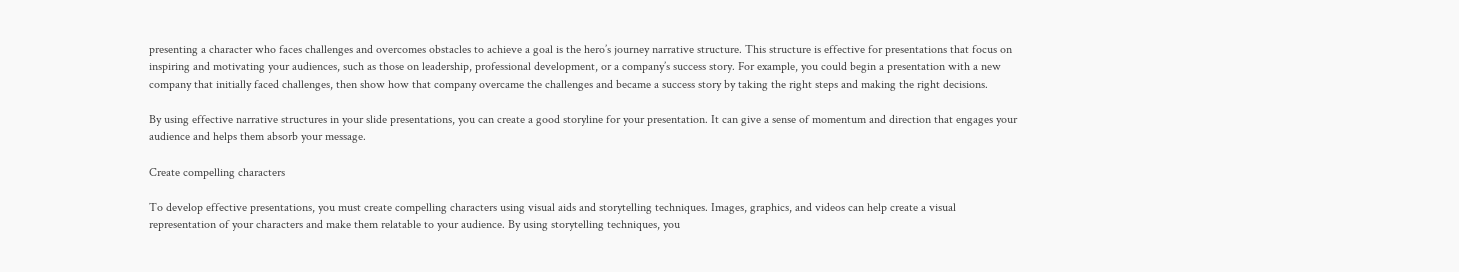presenting a character who faces challenges and overcomes obstacles to achieve a goal is the hero’s journey narrative structure. This structure is effective for presentations that focus on inspiring and motivating your audiences, such as those on leadership, professional development, or a company’s success story. For example, you could begin a presentation with a new company that initially faced challenges, then show how that company overcame the challenges and became a success story by taking the right steps and making the right decisions.

By using effective narrative structures in your slide presentations, you can create a good storyline for your presentation. It can give a sense of momentum and direction that engages your audience and helps them absorb your message.

Create compelling characters

To develop effective presentations, you must create compelling characters using visual aids and storytelling techniques. Images, graphics, and videos can help create a visual representation of your characters and make them relatable to your audience. By using storytelling techniques, you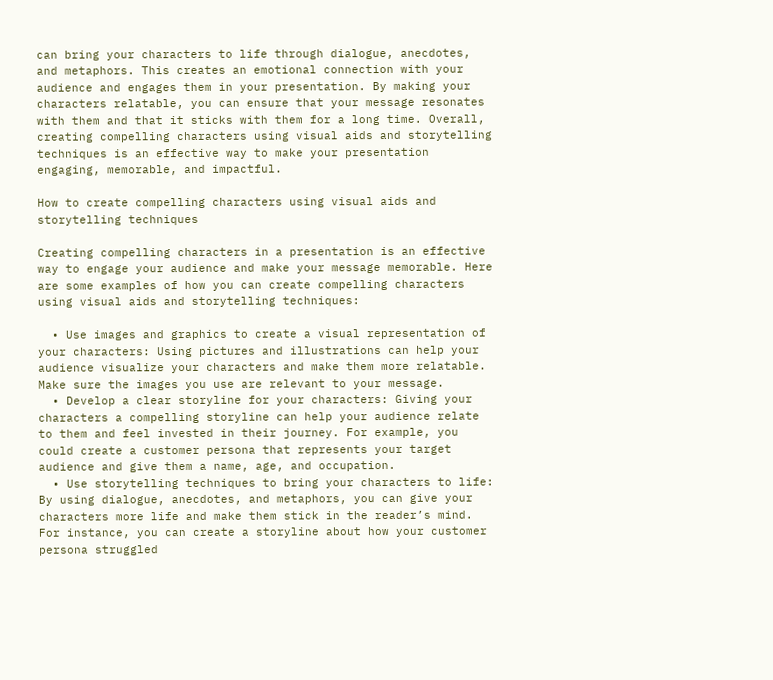can bring your characters to life through dialogue, anecdotes, and metaphors. This creates an emotional connection with your audience and engages them in your presentation. By making your characters relatable, you can ensure that your message resonates with them and that it sticks with them for a long time. Overall, creating compelling characters using visual aids and storytelling techniques is an effective way to make your presentation engaging, memorable, and impactful.

How to create compelling characters using visual aids and storytelling techniques

Creating compelling characters in a presentation is an effective way to engage your audience and make your message memorable. Here are some examples of how you can create compelling characters using visual aids and storytelling techniques:

  • Use images and graphics to create a visual representation of your characters: Using pictures and illustrations can help your audience visualize your characters and make them more relatable. Make sure the images you use are relevant to your message.
  • Develop a clear storyline for your characters: Giving your characters a compelling storyline can help your audience relate to them and feel invested in their journey. For example, you could create a customer persona that represents your target audience and give them a name, age, and occupation.
  • Use storytelling techniques to bring your characters to life: By using dialogue, anecdotes, and metaphors, you can give your characters more life and make them stick in the reader’s mind. For instance, you can create a storyline about how your customer persona struggled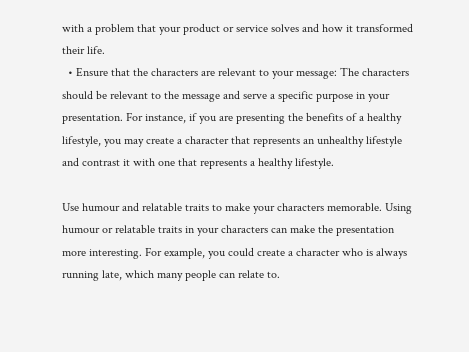with a problem that your product or service solves and how it transformed their life.
  • Ensure that the characters are relevant to your message: The characters should be relevant to the message and serve a specific purpose in your presentation. For instance, if you are presenting the benefits of a healthy lifestyle, you may create a character that represents an unhealthy lifestyle and contrast it with one that represents a healthy lifestyle.

Use humour and relatable traits to make your characters memorable. Using humour or relatable traits in your characters can make the presentation more interesting. For example, you could create a character who is always running late, which many people can relate to.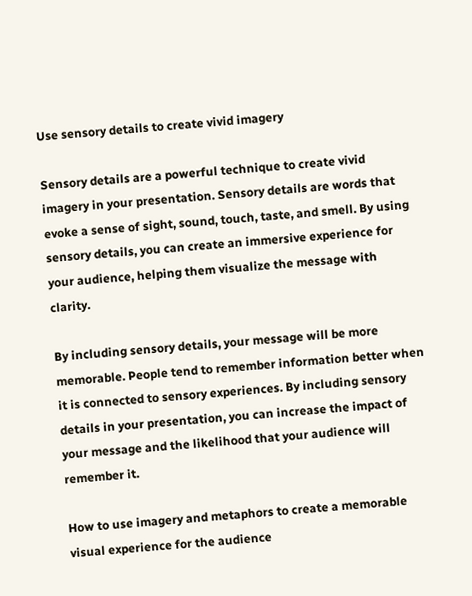Use sensory details to create vivid imagery

Sensory details are a powerful technique to create vivid imagery in your presentation. Sensory details are words that evoke a sense of sight, sound, touch, taste, and smell. By using sensory details, you can create an immersive experience for your audience, helping them visualize the message with clarity.

By including sensory details, your message will be more memorable. People tend to remember information better when it is connected to sensory experiences. By including sensory details in your presentation, you can increase the impact of your message and the likelihood that your audience will remember it.

How to use imagery and metaphors to create a memorable visual experience for the audience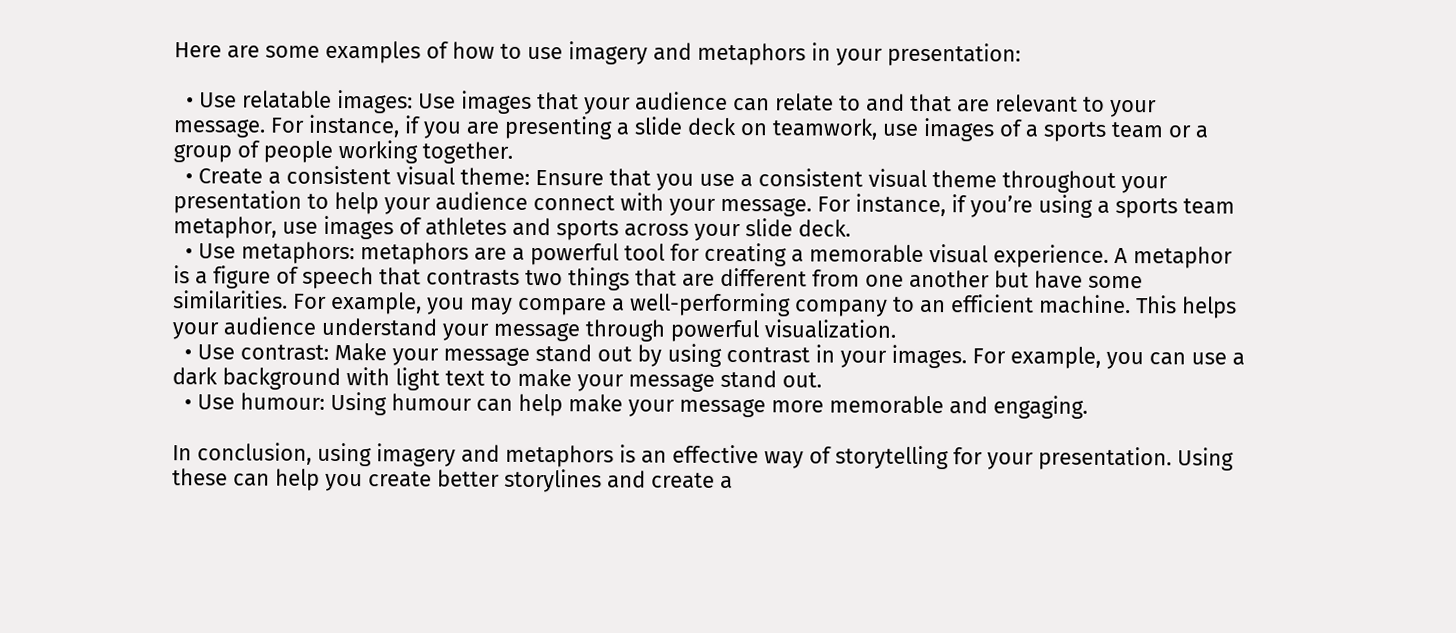Here are some examples of how to use imagery and metaphors in your presentation:

  • Use relatable images: Use images that your audience can relate to and that are relevant to your message. For instance, if you are presenting a slide deck on teamwork, use images of a sports team or a group of people working together.
  • Create a consistent visual theme: Ensure that you use a consistent visual theme throughout your presentation to help your audience connect with your message. For instance, if you’re using a sports team metaphor, use images of athletes and sports across your slide deck.
  • Use metaphors: metaphors are a powerful tool for creating a memorable visual experience. A metaphor is a figure of speech that contrasts two things that are different from one another but have some similarities. For example, you may compare a well-performing company to an efficient machine. This helps your audience understand your message through powerful visualization.
  • Use contrast: Make your message stand out by using contrast in your images. For example, you can use a dark background with light text to make your message stand out.
  • Use humour: Using humour can help make your message more memorable and engaging.

In conclusion, using imagery and metaphors is an effective way of storytelling for your presentation. Using these can help you create better storylines and create a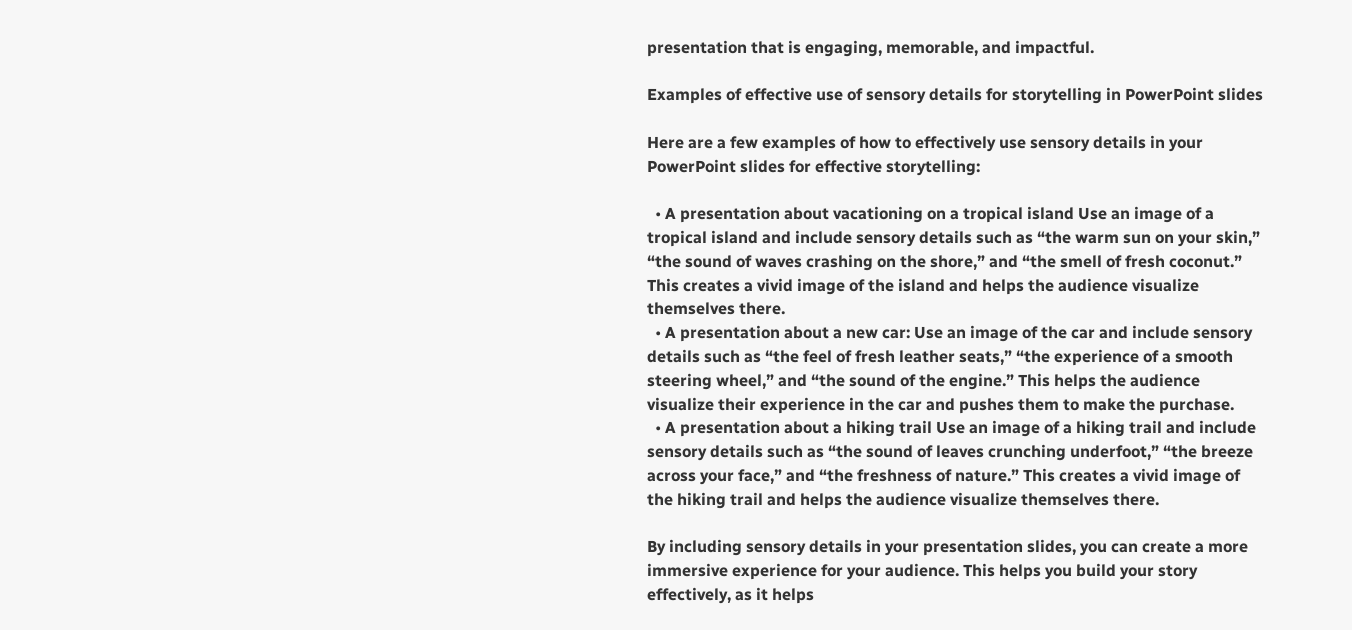presentation that is engaging, memorable, and impactful.

Examples of effective use of sensory details for storytelling in PowerPoint slides

Here are a few examples of how to effectively use sensory details in your PowerPoint slides for effective storytelling:

  • A presentation about vacationing on a tropical island Use an image of a tropical island and include sensory details such as “the warm sun on your skin,” “the sound of waves crashing on the shore,” and “the smell of fresh coconut.” This creates a vivid image of the island and helps the audience visualize themselves there.
  • A presentation about a new car: Use an image of the car and include sensory details such as “the feel of fresh leather seats,” “the experience of a smooth steering wheel,” and “the sound of the engine.” This helps the audience visualize their experience in the car and pushes them to make the purchase.
  • A presentation about a hiking trail Use an image of a hiking trail and include sensory details such as “the sound of leaves crunching underfoot,” “the breeze across your face,” and “the freshness of nature.” This creates a vivid image of the hiking trail and helps the audience visualize themselves there.

By including sensory details in your presentation slides, you can create a more immersive experience for your audience. This helps you build your story effectively, as it helps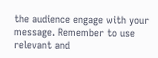the audience engage with your message. Remember to use relevant and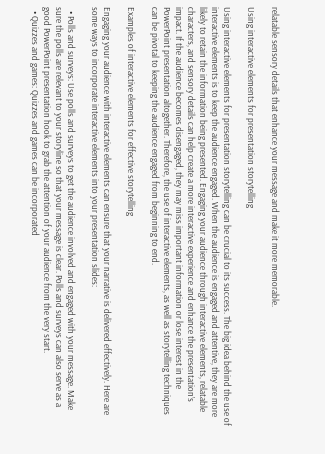relatable sensory details that enhance your message and make it more memorable.

Using interactive elements for presentation storytelling

Using interactive elements for presentation storytelling can be crucial to its success. The big idea behind the use of interactive elements is to keep the audience engaged. When the audience is engaged and attentive, they are more likely to retain the information being presented. Engaging your audience through interactive elements, relatable characters, and sensory details can help create a more interactive experience and enhance the presentation’s impact. If the audience becomes disengaged, they may miss important information or lose interest in the PowerPoint presentation altogether. Therefore, the use of interactive elements, as well as storytelling techniques can be pivotal to keeping the audience engaged from beginning to end.

Examples of interactive elements for effective storytelling

Engaging your audience with interactive elements can ensure that your narrative is delivered effectively. Here are some ways to incorporate interactive elements into your presentation slides:

  • Polls and surveys: Use polls and surveys to get the audience involved and engaged with your message. Make sure the polls are relevant to your storyline so that your message is clear. Polls and surveys can also serve as a good PowerPoint presentation hook to grab the attention of your audience from the very start.
  • Quizzes and games: Quizzes and games can be incorporated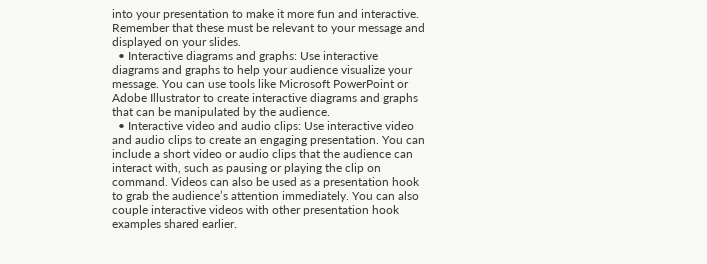into your presentation to make it more fun and interactive. Remember that these must be relevant to your message and displayed on your slides.
  • Interactive diagrams and graphs: Use interactive diagrams and graphs to help your audience visualize your message. You can use tools like Microsoft PowerPoint or Adobe Illustrator to create interactive diagrams and graphs that can be manipulated by the audience.
  • Interactive video and audio clips: Use interactive video and audio clips to create an engaging presentation. You can include a short video or audio clips that the audience can interact with, such as pausing or playing the clip on command. Videos can also be used as a presentation hook to grab the audience’s attention immediately. You can also couple interactive videos with other presentation hook examples shared earlier.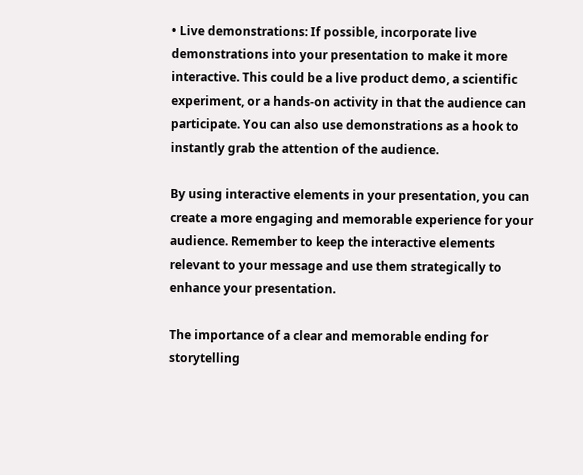• Live demonstrations: If possible, incorporate live demonstrations into your presentation to make it more interactive. This could be a live product demo, a scientific experiment, or a hands-on activity in that the audience can participate. You can also use demonstrations as a hook to instantly grab the attention of the audience.

By using interactive elements in your presentation, you can create a more engaging and memorable experience for your audience. Remember to keep the interactive elements relevant to your message and use them strategically to enhance your presentation.

The importance of a clear and memorable ending for storytelling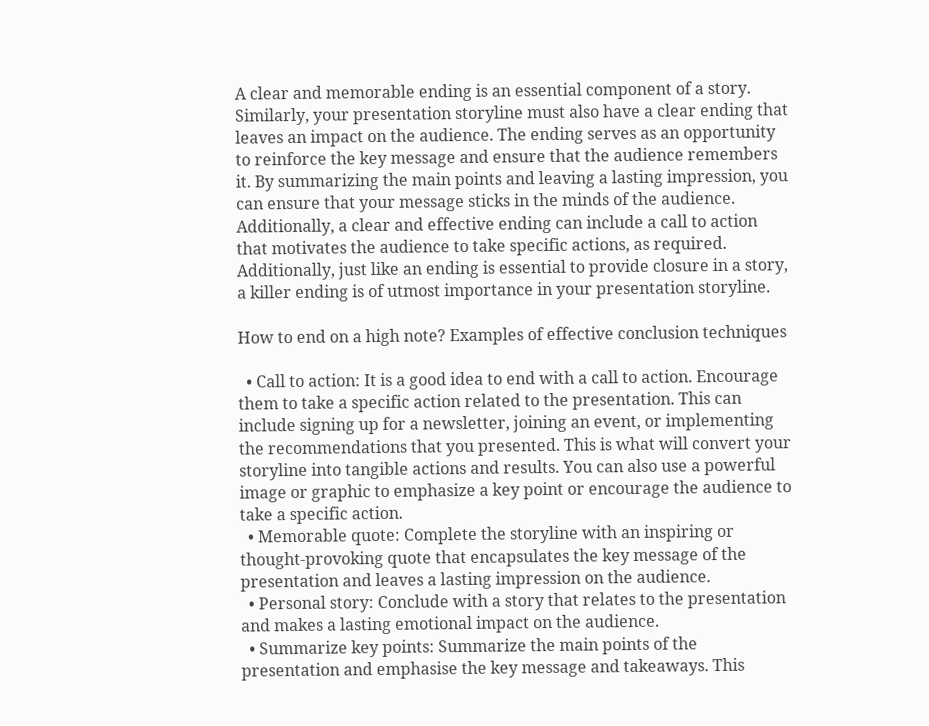A clear and memorable ending is an essential component of a story. Similarly, your presentation storyline must also have a clear ending that leaves an impact on the audience. The ending serves as an opportunity to reinforce the key message and ensure that the audience remembers it. By summarizing the main points and leaving a lasting impression, you can ensure that your message sticks in the minds of the audience. Additionally, a clear and effective ending can include a call to action that motivates the audience to take specific actions, as required. Additionally, just like an ending is essential to provide closure in a story, a killer ending is of utmost importance in your presentation storyline.

How to end on a high note? Examples of effective conclusion techniques

  • Call to action: It is a good idea to end with a call to action. Encourage them to take a specific action related to the presentation. This can include signing up for a newsletter, joining an event, or implementing the recommendations that you presented. This is what will convert your storyline into tangible actions and results. You can also use a powerful image or graphic to emphasize a key point or encourage the audience to take a specific action.
  • Memorable quote: Complete the storyline with an inspiring or thought-provoking quote that encapsulates the key message of the presentation and leaves a lasting impression on the audience.
  • Personal story: Conclude with a story that relates to the presentation and makes a lasting emotional impact on the audience.
  • Summarize key points: Summarize the main points of the presentation and emphasise the key message and takeaways. This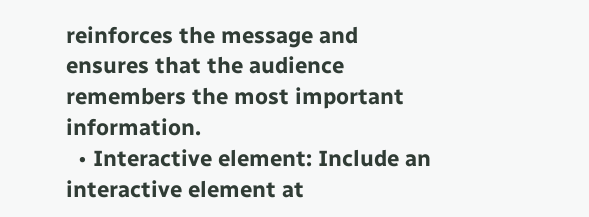reinforces the message and ensures that the audience remembers the most important information.
  • Interactive element: Include an interactive element at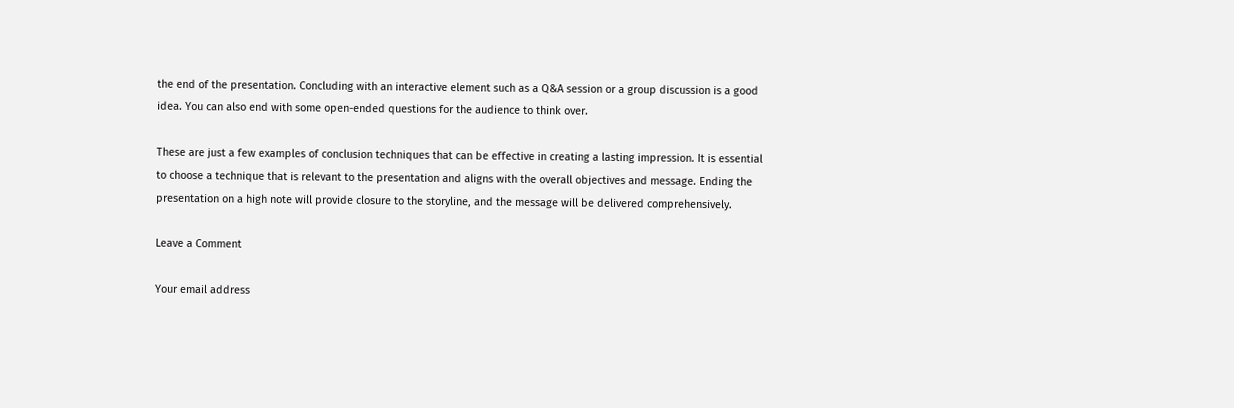the end of the presentation. Concluding with an interactive element such as a Q&A session or a group discussion is a good idea. You can also end with some open-ended questions for the audience to think over.

These are just a few examples of conclusion techniques that can be effective in creating a lasting impression. It is essential to choose a technique that is relevant to the presentation and aligns with the overall objectives and message. Ending the presentation on a high note will provide closure to the storyline, and the message will be delivered comprehensively.

Leave a Comment

Your email address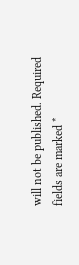will not be published. Required fields are marked *